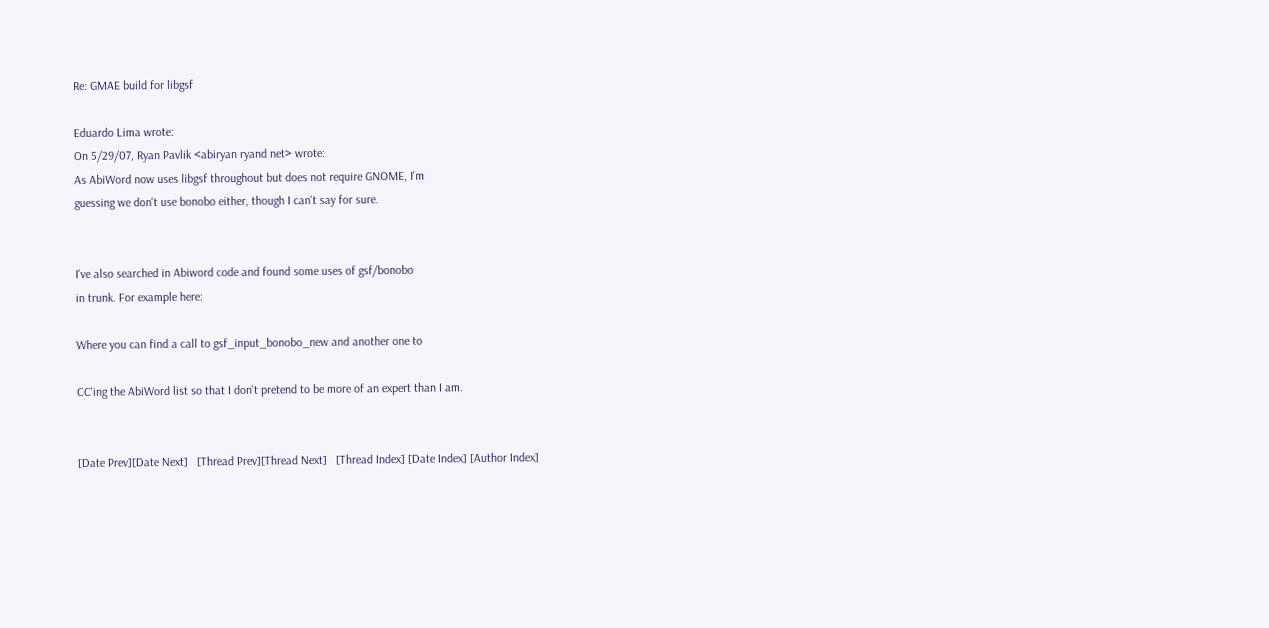Re: GMAE build for libgsf

Eduardo Lima wrote:
On 5/29/07, Ryan Pavlik <abiryan ryand net> wrote:
As AbiWord now uses libgsf throughout but does not require GNOME, I'm
guessing we don't use bonobo either, though I can't say for sure.


I've also searched in Abiword code and found some uses of gsf/bonobo
in trunk. For example here:

Where you can find a call to gsf_input_bonobo_new and another one to

CC'ing the AbiWord list so that I don't pretend to be more of an expert than I am.


[Date Prev][Date Next]   [Thread Prev][Thread Next]   [Thread Index] [Date Index] [Author Index]